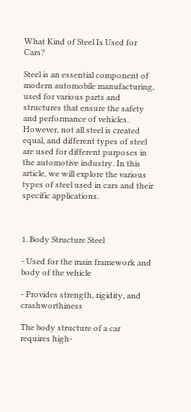What Kind of Steel Is Used for Cars?

Steel is an essential component of modern automobile manufacturing, used for various parts and structures that ensure the safety and performance of vehicles. However, not all steel is created equal, and different types of steel are used for different purposes in the automotive industry. In this article, we will explore the various types of steel used in cars and their specific applications.



1. Body Structure Steel

- Used for the main framework and body of the vehicle

- Provides strength, rigidity, and crashworthiness

The body structure of a car requires high-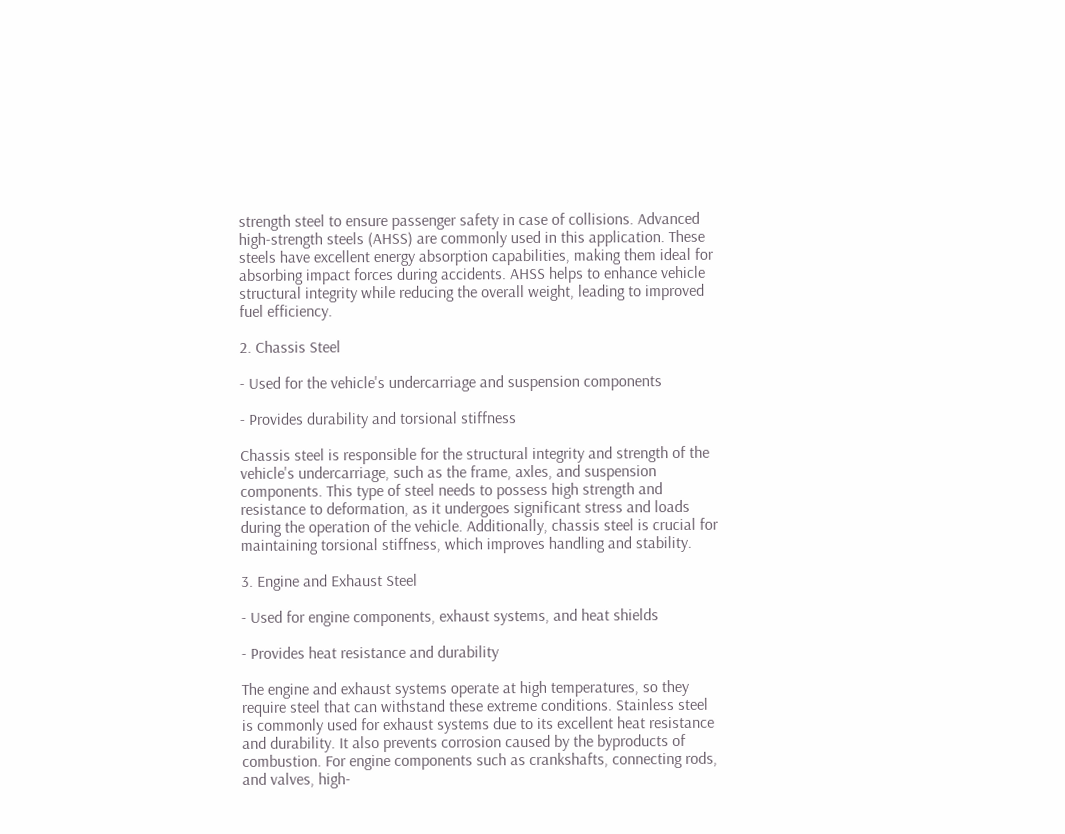strength steel to ensure passenger safety in case of collisions. Advanced high-strength steels (AHSS) are commonly used in this application. These steels have excellent energy absorption capabilities, making them ideal for absorbing impact forces during accidents. AHSS helps to enhance vehicle structural integrity while reducing the overall weight, leading to improved fuel efficiency.

2. Chassis Steel

- Used for the vehicle's undercarriage and suspension components

- Provides durability and torsional stiffness

Chassis steel is responsible for the structural integrity and strength of the vehicle's undercarriage, such as the frame, axles, and suspension components. This type of steel needs to possess high strength and resistance to deformation, as it undergoes significant stress and loads during the operation of the vehicle. Additionally, chassis steel is crucial for maintaining torsional stiffness, which improves handling and stability.

3. Engine and Exhaust Steel

- Used for engine components, exhaust systems, and heat shields

- Provides heat resistance and durability

The engine and exhaust systems operate at high temperatures, so they require steel that can withstand these extreme conditions. Stainless steel is commonly used for exhaust systems due to its excellent heat resistance and durability. It also prevents corrosion caused by the byproducts of combustion. For engine components such as crankshafts, connecting rods, and valves, high-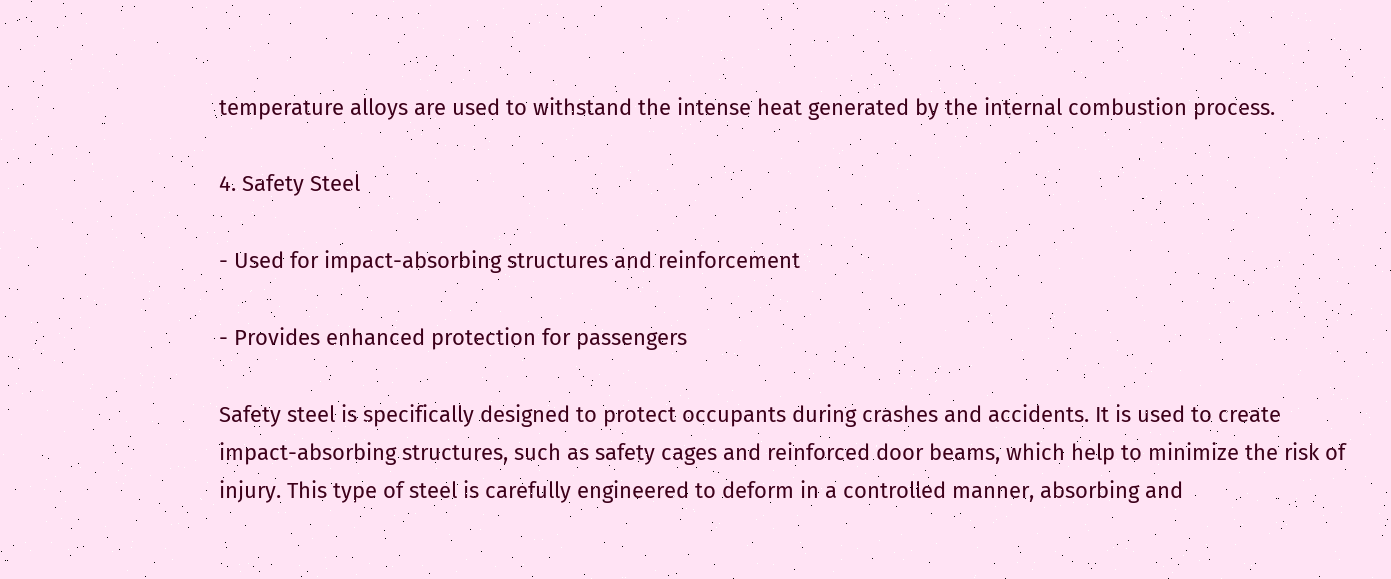temperature alloys are used to withstand the intense heat generated by the internal combustion process.

4. Safety Steel

- Used for impact-absorbing structures and reinforcement

- Provides enhanced protection for passengers

Safety steel is specifically designed to protect occupants during crashes and accidents. It is used to create impact-absorbing structures, such as safety cages and reinforced door beams, which help to minimize the risk of injury. This type of steel is carefully engineered to deform in a controlled manner, absorbing and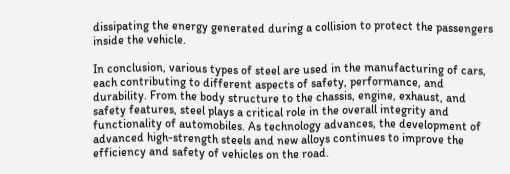dissipating the energy generated during a collision to protect the passengers inside the vehicle.

In conclusion, various types of steel are used in the manufacturing of cars, each contributing to different aspects of safety, performance, and durability. From the body structure to the chassis, engine, exhaust, and safety features, steel plays a critical role in the overall integrity and functionality of automobiles. As technology advances, the development of advanced high-strength steels and new alloys continues to improve the efficiency and safety of vehicles on the road.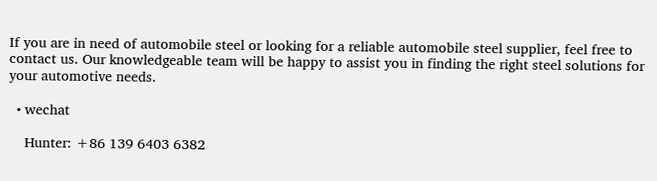If you are in need of automobile steel or looking for a reliable automobile steel supplier, feel free to contact us. Our knowledgeable team will be happy to assist you in finding the right steel solutions for your automotive needs.

  • wechat

    Hunter: +86 139 6403 6382